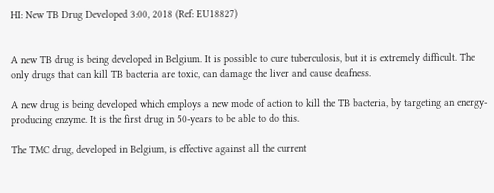HI: New TB Drug Developed 3:00, 2018 (Ref: EU18827)


A new TB drug is being developed in Belgium. It is possible to cure tuberculosis, but it is extremely difficult. The only drugs that can kill TB bacteria are toxic, can damage the liver and cause deafness.

A new drug is being developed which employs a new mode of action to kill the TB bacteria, by targeting an energy-producing enzyme. It is the first drug in 50-years to be able to do this.

The TMC drug, developed in Belgium, is effective against all the current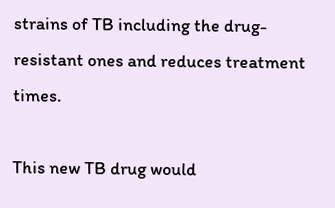strains of TB including the drug-resistant ones and reduces treatment times.

This new TB drug would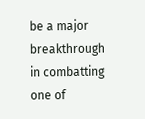be a major breakthrough in combatting one of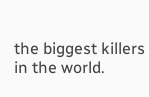the biggest killers in the world.